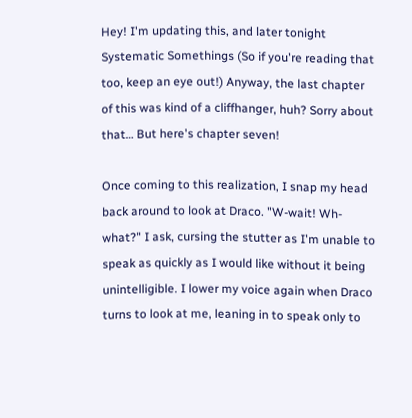Hey! I'm updating this, and later tonight Systematic Somethings (So if you're reading that too, keep an eye out!) Anyway, the last chapter of this was kind of a cliffhanger, huh? Sorry about that… But here's chapter seven!

Once coming to this realization, I snap my head back around to look at Draco. "W-wait! Wh-what?" I ask, cursing the stutter as I'm unable to speak as quickly as I would like without it being unintelligible. I lower my voice again when Draco turns to look at me, leaning in to speak only to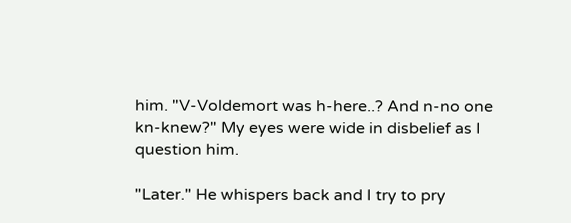him. "V-Voldemort was h-here..? And n-no one kn-knew?" My eyes were wide in disbelief as I question him.

"Later." He whispers back and I try to pry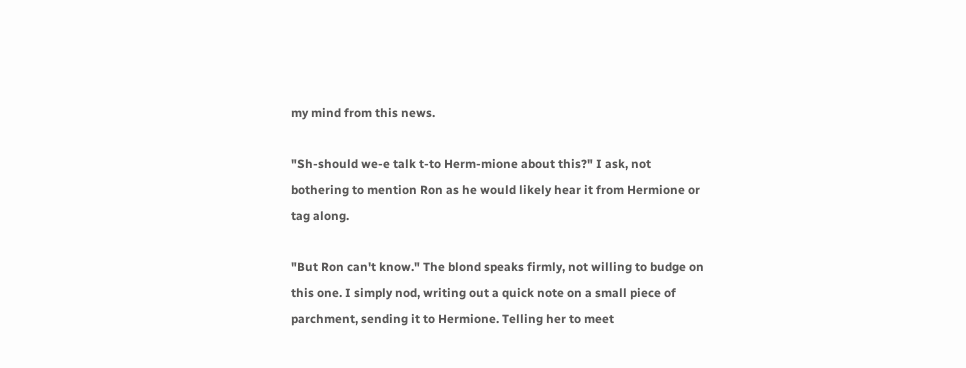my mind from this news.

"Sh-should we-e talk t-to Herm-mione about this?" I ask, not bothering to mention Ron as he would likely hear it from Hermione or tag along.

"But Ron can't know." The blond speaks firmly, not willing to budge on this one. I simply nod, writing out a quick note on a small piece of parchment, sending it to Hermione. Telling her to meet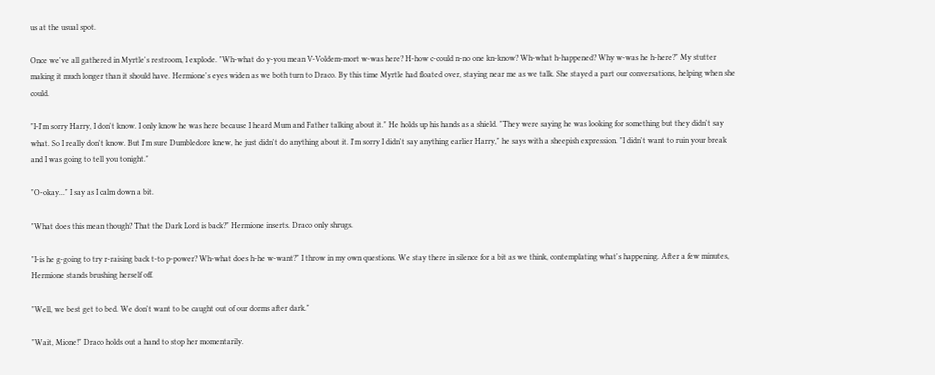us at the usual spot.

Once we've all gathered in Myrtle's restroom, I explode. "Wh-what do y-you mean V-Voldem-mort w-was here? H-how c-could n-no one kn-know? Wh-what h-happened? Why w-was he h-here?" My stutter making it much longer than it should have. Hermione's eyes widen as we both turn to Draco. By this time Myrtle had floated over, staying near me as we talk. She stayed a part our conversations, helping when she could.

"I-I'm sorry Harry, I don't know. I only know he was here because I heard Mum and Father talking about it." He holds up his hands as a shield. "They were saying he was looking for something but they didn't say what. So I really don't know. But I'm sure Dumbledore knew, he just didn't do anything about it. I'm sorry I didn't say anything earlier Harry," he says with a sheepish expression. "I didn't want to ruin your break and I was going to tell you tonight."

"O-okay..." I say as I calm down a bit.

"What does this mean though? That the Dark Lord is back?" Hermione inserts. Draco only shrugs.

"I-is he g-going to try r-raising back t-to p-power? Wh-what does h-he w-want?" I throw in my own questions. We stay there in silence for a bit as we think, contemplating what's happening. After a few minutes, Hermione stands brushing herself off.

"Well, we best get to bed. We don't want to be caught out of our dorms after dark."

"Wait, Mione!" Draco holds out a hand to stop her momentarily.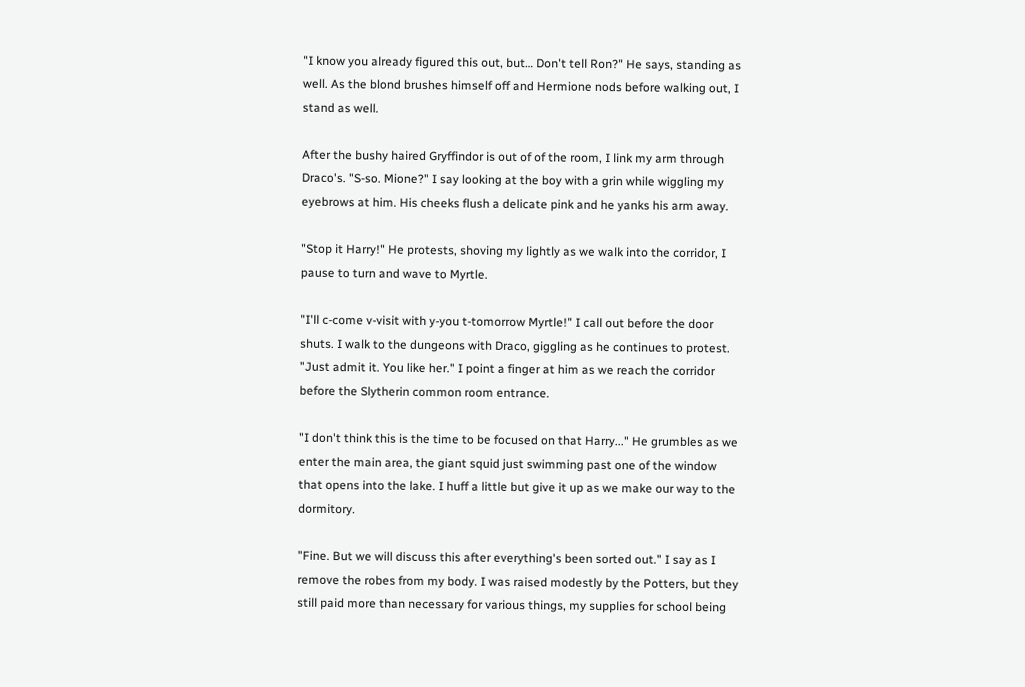"I know you already figured this out, but… Don't tell Ron?" He says, standing as well. As the blond brushes himself off and Hermione nods before walking out, I stand as well.

After the bushy haired Gryffindor is out of of the room, I link my arm through Draco's. "S-so. Mione?" I say looking at the boy with a grin while wiggling my eyebrows at him. His cheeks flush a delicate pink and he yanks his arm away.

"Stop it Harry!" He protests, shoving my lightly as we walk into the corridor, I pause to turn and wave to Myrtle.

"I'll c-come v-visit with y-you t-tomorrow Myrtle!" I call out before the door shuts. I walk to the dungeons with Draco, giggling as he continues to protest. "Just admit it. You like her." I point a finger at him as we reach the corridor before the Slytherin common room entrance.

"I don't think this is the time to be focused on that Harry..." He grumbles as we enter the main area, the giant squid just swimming past one of the window that opens into the lake. I huff a little but give it up as we make our way to the dormitory.

"Fine. But we will discuss this after everything's been sorted out." I say as I remove the robes from my body. I was raised modestly by the Potters, but they still paid more than necessary for various things, my supplies for school being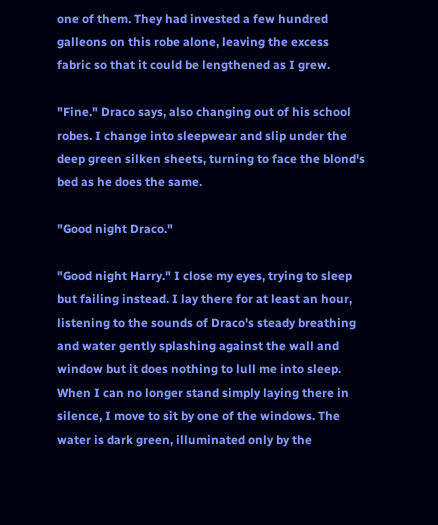one of them. They had invested a few hundred galleons on this robe alone, leaving the excess fabric so that it could be lengthened as I grew.

"Fine." Draco says, also changing out of his school robes. I change into sleepwear and slip under the deep green silken sheets, turning to face the blond's bed as he does the same.

"Good night Draco."

"Good night Harry." I close my eyes, trying to sleep but failing instead. I lay there for at least an hour, listening to the sounds of Draco's steady breathing and water gently splashing against the wall and window but it does nothing to lull me into sleep. When I can no longer stand simply laying there in silence, I move to sit by one of the windows. The water is dark green, illuminated only by the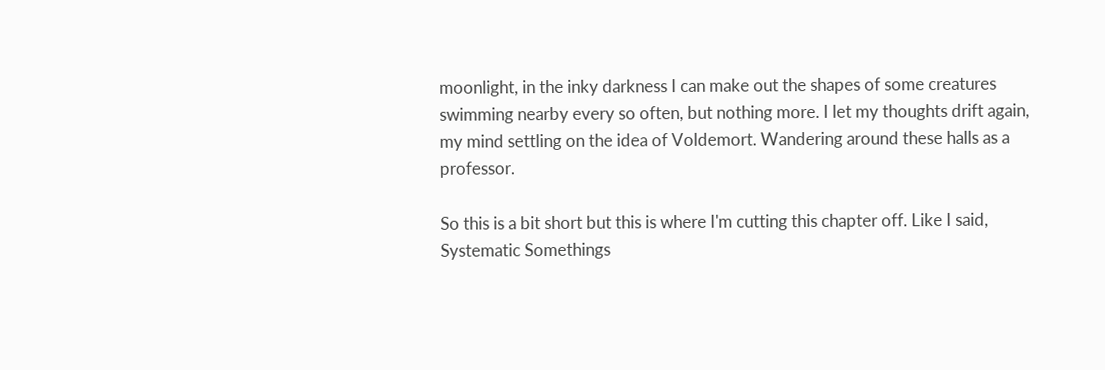moonlight, in the inky darkness I can make out the shapes of some creatures swimming nearby every so often, but nothing more. I let my thoughts drift again, my mind settling on the idea of Voldemort. Wandering around these halls as a professor.

So this is a bit short but this is where I'm cutting this chapter off. Like I said, Systematic Somethings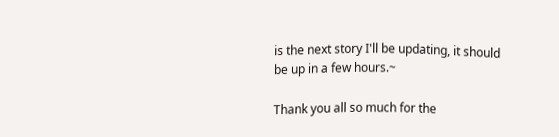is the next story I'll be updating, it should be up in a few hours.~

Thank you all so much for the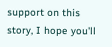support on this story, I hope you'll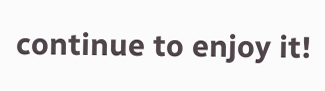continue to enjoy it!